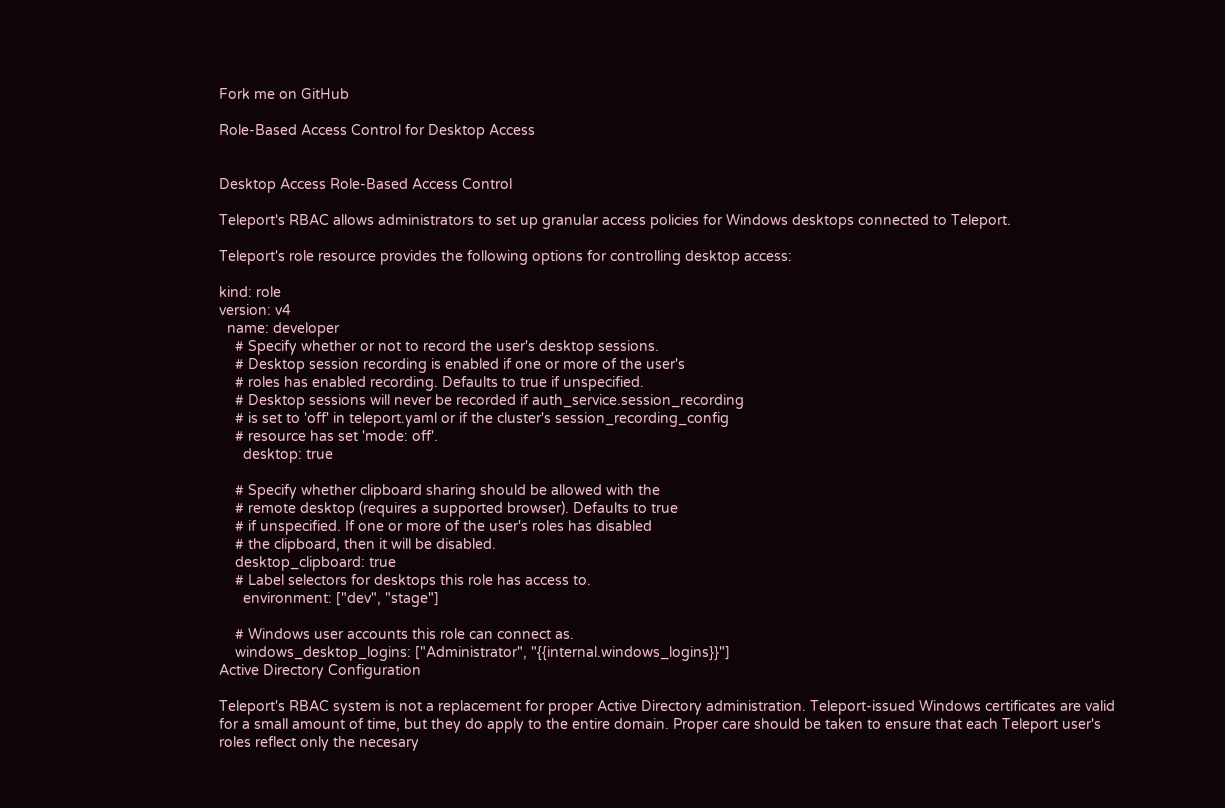Fork me on GitHub

Role-Based Access Control for Desktop Access


Desktop Access Role-Based Access Control

Teleport's RBAC allows administrators to set up granular access policies for Windows desktops connected to Teleport.

Teleport's role resource provides the following options for controlling desktop access:

kind: role
version: v4
  name: developer
    # Specify whether or not to record the user's desktop sessions.
    # Desktop session recording is enabled if one or more of the user's
    # roles has enabled recording. Defaults to true if unspecified.
    # Desktop sessions will never be recorded if auth_service.session_recording
    # is set to 'off' in teleport.yaml or if the cluster's session_recording_config
    # resource has set 'mode: off'.
      desktop: true

    # Specify whether clipboard sharing should be allowed with the
    # remote desktop (requires a supported browser). Defaults to true
    # if unspecified. If one or more of the user's roles has disabled
    # the clipboard, then it will be disabled.
    desktop_clipboard: true
    # Label selectors for desktops this role has access to.
      environment: ["dev", "stage"]

    # Windows user accounts this role can connect as.
    windows_desktop_logins: ["Administrator", "{{internal.windows_logins}}"]
Active Directory Configuration

Teleport's RBAC system is not a replacement for proper Active Directory administration. Teleport-issued Windows certificates are valid for a small amount of time, but they do apply to the entire domain. Proper care should be taken to ensure that each Teleport user's roles reflect only the necesary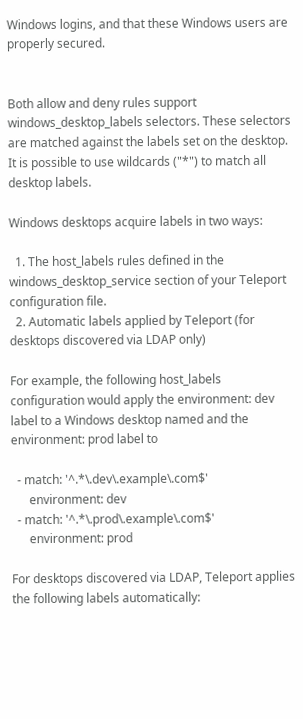Windows logins, and that these Windows users are properly secured.


Both allow and deny rules support windows_desktop_labels selectors. These selectors are matched against the labels set on the desktop. It is possible to use wildcards ("*") to match all desktop labels.

Windows desktops acquire labels in two ways:

  1. The host_labels rules defined in the windows_desktop_service section of your Teleport configuration file.
  2. Automatic labels applied by Teleport (for desktops discovered via LDAP only)

For example, the following host_labels configuration would apply the environment: dev label to a Windows desktop named and the environment: prod label to

  - match: '^.*\.dev\.example\.com$'
      environment: dev
  - match: '^.*\.prod\.example\.com$'
      environment: prod

For desktops discovered via LDAP, Teleport applies the following labels automatically: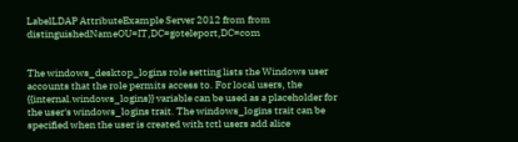LabelLDAP AttributeExample Server 2012 from from distinguishedNameOU=IT,DC=goteleport,DC=com


The windows_desktop_logins role setting lists the Windows user accounts that the role permits access to. For local users, the {{internal.windows_logins}} variable can be used as a placeholder for the user's windows_logins trait. The windows_logins trait can be specified when the user is created with tctl users add alice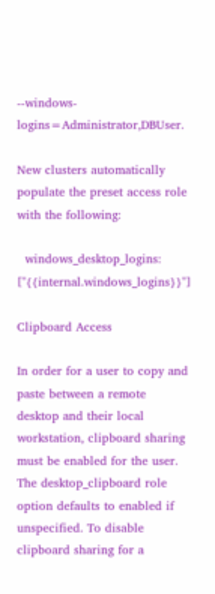--windows-logins=Administrator,DBUser.

New clusters automatically populate the preset access role with the following:

  windows_desktop_logins: ["{{internal.windows_logins}}"]

Clipboard Access

In order for a user to copy and paste between a remote desktop and their local workstation, clipboard sharing must be enabled for the user. The desktop_clipboard role option defaults to enabled if unspecified. To disable clipboard sharing for a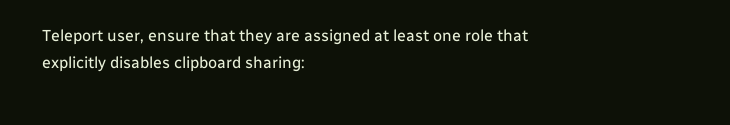Teleport user, ensure that they are assigned at least one role that explicitly disables clipboard sharing: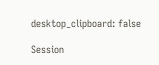desktop_clipboard: false

Session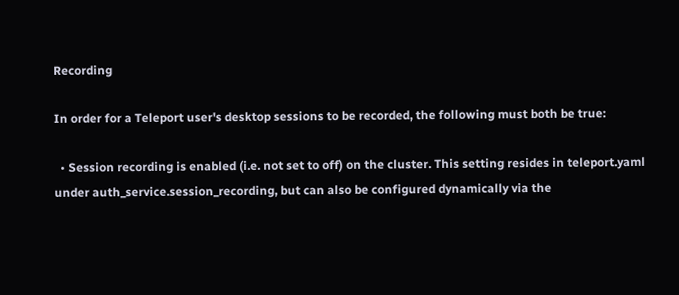Recording

In order for a Teleport user's desktop sessions to be recorded, the following must both be true:

  • Session recording is enabled (i.e. not set to off) on the cluster. This setting resides in teleport.yaml under auth_service.session_recording, but can also be configured dynamically via the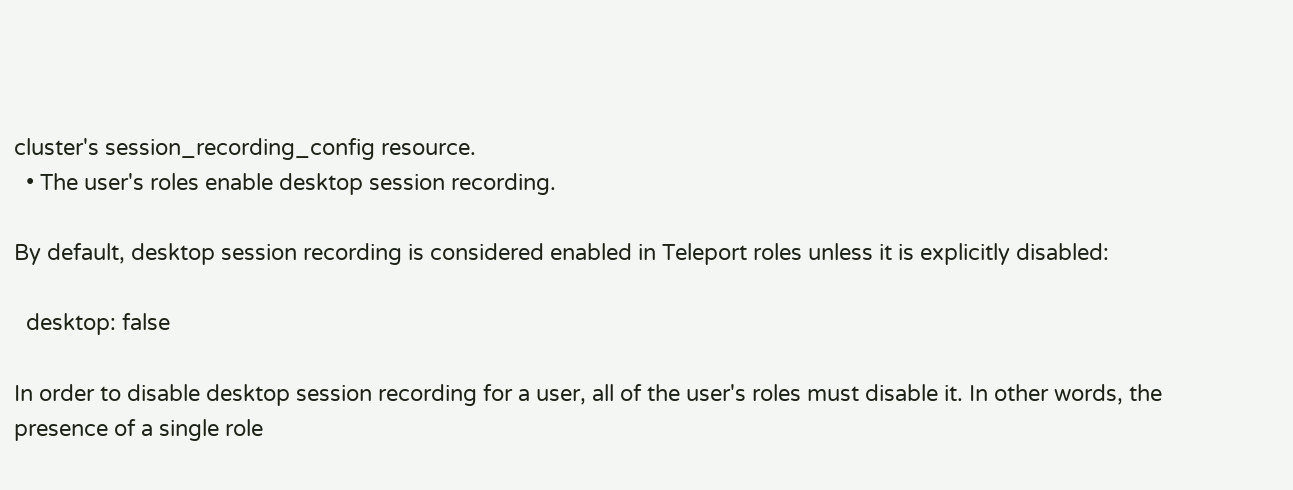cluster's session_recording_config resource.
  • The user's roles enable desktop session recording.

By default, desktop session recording is considered enabled in Teleport roles unless it is explicitly disabled:

  desktop: false

In order to disable desktop session recording for a user, all of the user's roles must disable it. In other words, the presence of a single role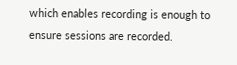which enables recording is enough to ensure sessions are recorded.